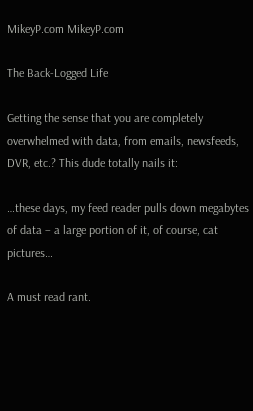MikeyP.com MikeyP.com

The Back-Logged Life

Getting the sense that you are completely overwhelmed with data, from emails, newsfeeds, DVR, etc.? This dude totally nails it:

…these days, my feed reader pulls down megabytes of data – a large portion of it, of course, cat pictures…

A must read rant.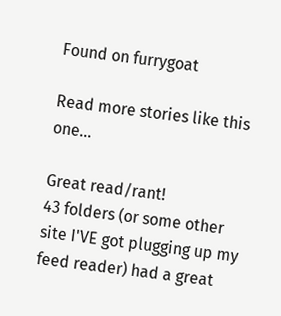Found on furrygoat

Read more stories like this one...

Great read/rant!
43 folders (or some other site I'VE got plugging up my feed reader) had a great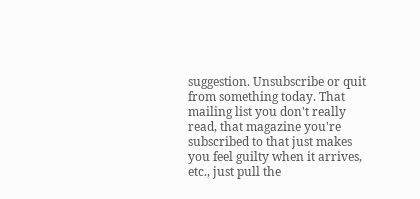suggestion. Unsubscribe or quit from something today. That mailing list you don't really read, that magazine you're subscribed to that just makes you feel guilty when it arrives, etc., just pull the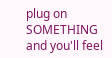plug on SOMETHING and you'll feel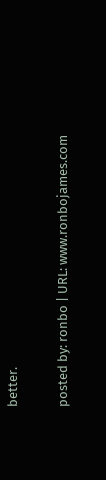better.

posted by: ronbo | URL: www.ronbojames.com